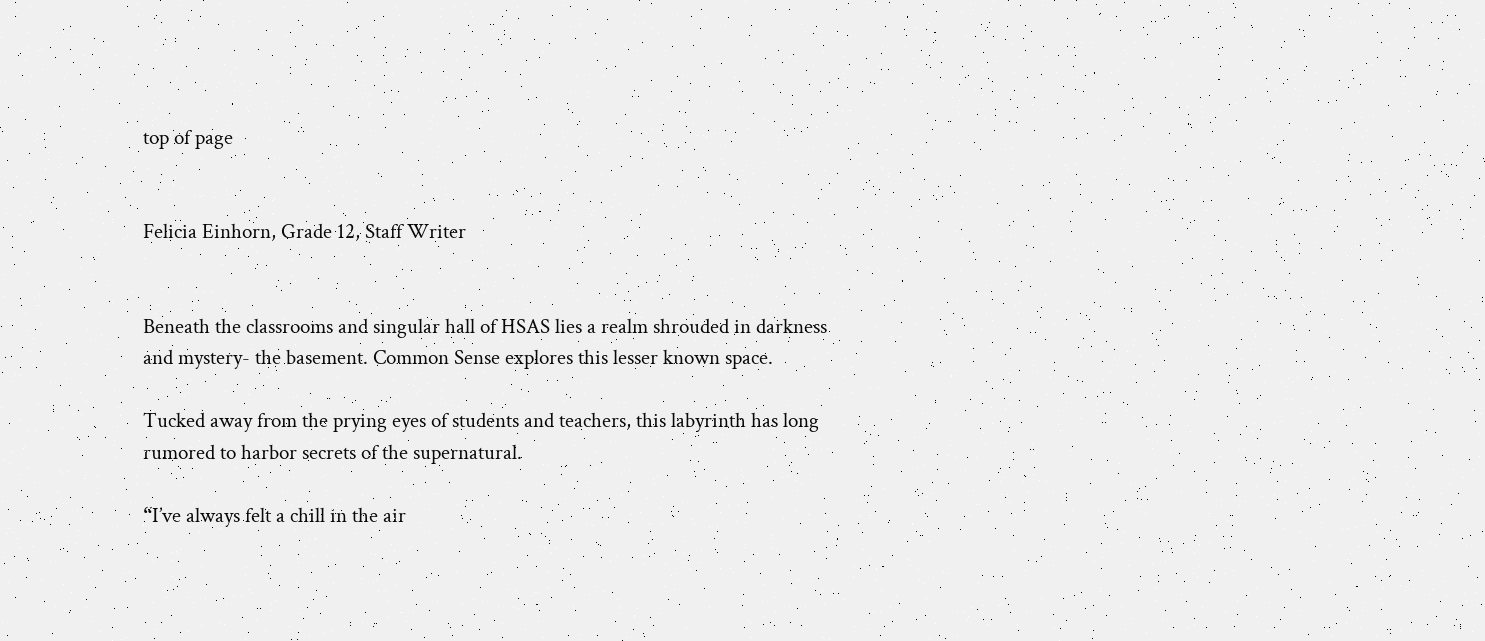top of page


Felicia Einhorn, Grade 12, Staff Writer


Beneath the classrooms and singular hall of HSAS lies a realm shrouded in darkness and mystery- the basement. Common Sense explores this lesser known space.

Tucked away from the prying eyes of students and teachers, this labyrinth has long rumored to harbor secrets of the supernatural.

“I’ve always felt a chill in the air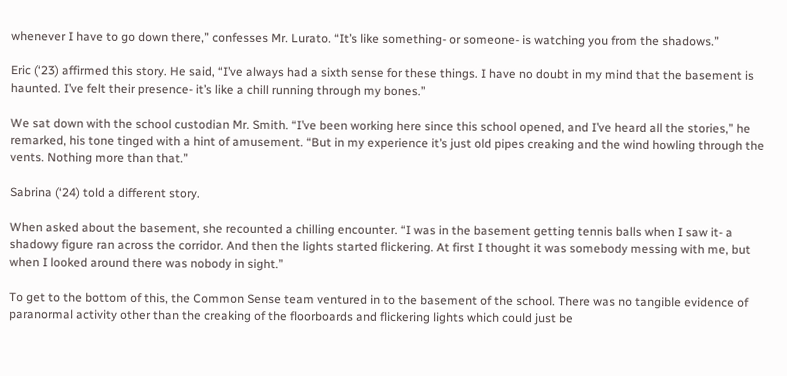whenever I have to go down there,” confesses Mr. Lurato. “It’s like something- or someone- is watching you from the shadows.”

Eric (‘23) affirmed this story. He said, “I’ve always had a sixth sense for these things. I have no doubt in my mind that the basement is haunted. I’ve felt their presence- it’s like a chill running through my bones.”

We sat down with the school custodian Mr. Smith. “I’ve been working here since this school opened, and I’ve heard all the stories,” he remarked, his tone tinged with a hint of amusement. “But in my experience it’s just old pipes creaking and the wind howling through the vents. Nothing more than that.”

Sabrina (‘24) told a different story.

When asked about the basement, she recounted a chilling encounter. “I was in the basement getting tennis balls when I saw it- a shadowy figure ran across the corridor. And then the lights started flickering. At first I thought it was somebody messing with me, but when I looked around there was nobody in sight.”

To get to the bottom of this, the Common Sense team ventured in to the basement of the school. There was no tangible evidence of paranormal activity other than the creaking of the floorboards and flickering lights which could just be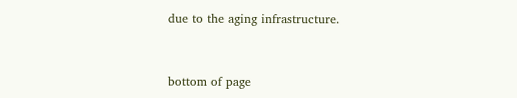due to the aging infrastructure.


bottom of page